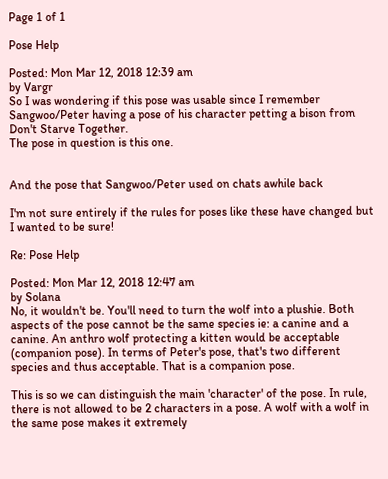Page 1 of 1

Pose Help

Posted: Mon Mar 12, 2018 12:39 am
by Vargr
So I was wondering if this pose was usable since I remember Sangwoo/Peter having a pose of his character petting a bison from Don't Starve Together.
The pose in question is this one.


And the pose that Sangwoo/Peter used on chats awhile back

I'm not sure entirely if the rules for poses like these have changed but I wanted to be sure!

Re: Pose Help

Posted: Mon Mar 12, 2018 12:47 am
by Solana
No, it wouldn't be. You'll need to turn the wolf into a plushie. Both aspects of the pose cannot be the same species ie: a canine and a canine. An anthro wolf protecting a kitten would be acceptable (companion pose). In terms of Peter's pose, that's two different species and thus acceptable. That is a companion pose.

This is so we can distinguish the main 'character' of the pose. In rule, there is not allowed to be 2 characters in a pose. A wolf with a wolf in the same pose makes it extremely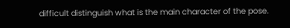difficult distinguish what is the main character of the pose.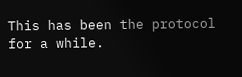This has been the protocol for a while.